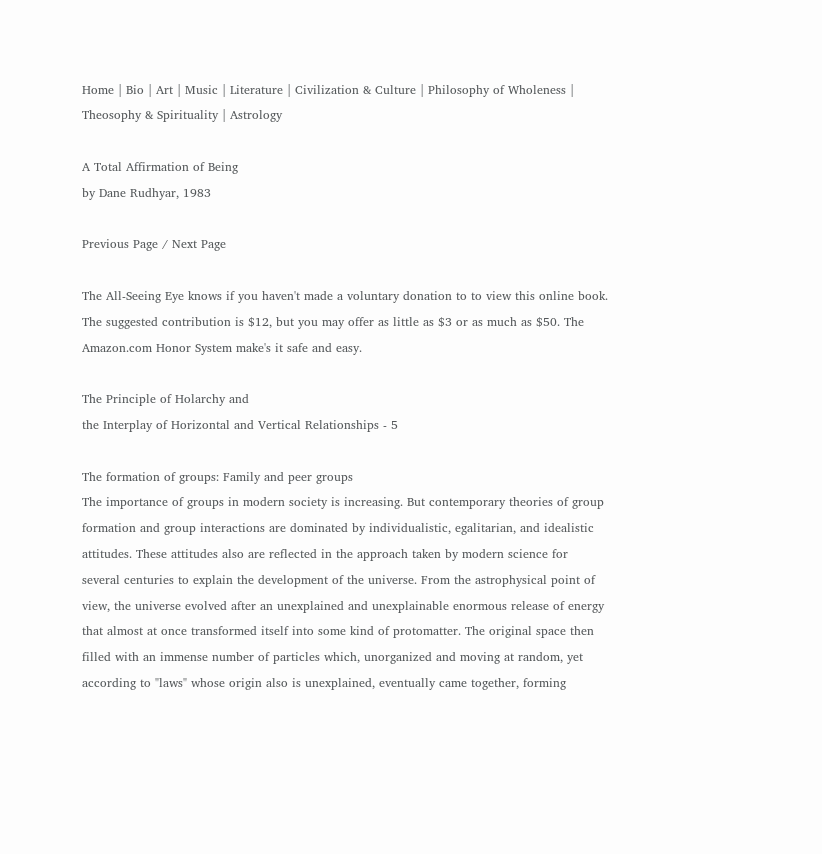Home | Bio | Art | Music | Literature | Civilization & Culture | Philosophy of Wholeness | Theosophy & Spirituality | Astrology

A Total Affirmation of Being
by Dane Rudhyar, 1983

Previous Page / Next Page

The All-Seeing Eye knows if you haven't made a voluntary donation to to view this online book. The suggested contribution is $12, but you may offer as little as $3 or as much as $50. The Amazon.com Honor System make's it safe and easy.

The Principle of Holarchy and
the Interplay of Horizontal and Vertical Relationships - 5

The formation of groups: Family and peer groups
The importance of groups in modern society is increasing. But contemporary theories of group formation and group interactions are dominated by individualistic, egalitarian, and idealistic attitudes. These attitudes also are reflected in the approach taken by modern science for several centuries to explain the development of the universe. From the astrophysical point of view, the universe evolved after an unexplained and unexplainable enormous release of energy that almost at once transformed itself into some kind of protomatter. The original space then filled with an immense number of particles which, unorganized and moving at random, yet according to "laws" whose origin also is unexplained, eventually came together, forming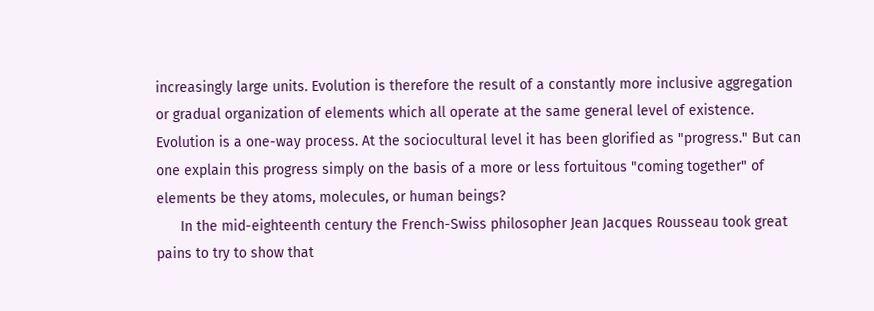increasingly large units. Evolution is therefore the result of a constantly more inclusive aggregation or gradual organization of elements which all operate at the same general level of existence. Evolution is a one-way process. At the sociocultural level it has been glorified as "progress." But can one explain this progress simply on the basis of a more or less fortuitous "coming together" of elements be they atoms, molecules, or human beings?
      In the mid-eighteenth century the French-Swiss philosopher Jean Jacques Rousseau took great pains to try to show that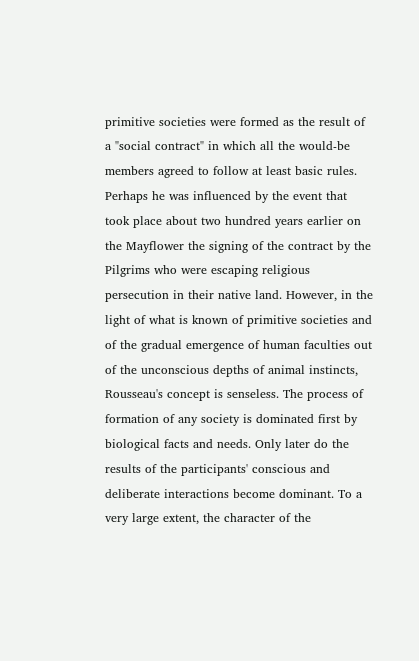primitive societies were formed as the result of a "social contract" in which all the would-be members agreed to follow at least basic rules. Perhaps he was influenced by the event that took place about two hundred years earlier on the Mayflower the signing of the contract by the Pilgrims who were escaping religious persecution in their native land. However, in the light of what is known of primitive societies and of the gradual emergence of human faculties out of the unconscious depths of animal instincts, Rousseau's concept is senseless. The process of formation of any society is dominated first by biological facts and needs. Only later do the results of the participants' conscious and deliberate interactions become dominant. To a very large extent, the character of the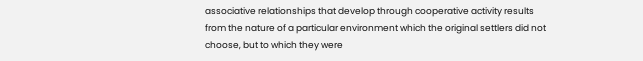associative relationships that develop through cooperative activity results from the nature of a particular environment which the original settlers did not choose, but to which they were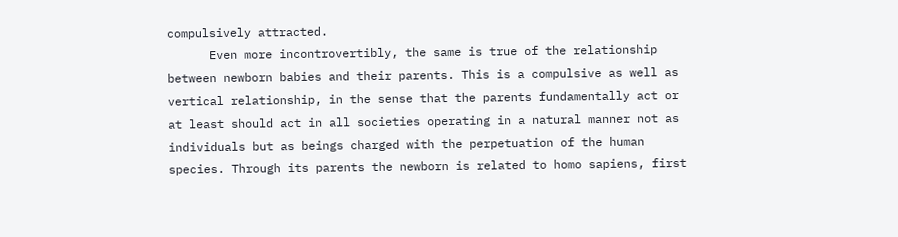compulsively attracted.
      Even more incontrovertibly, the same is true of the relationship between newborn babies and their parents. This is a compulsive as well as vertical relationship, in the sense that the parents fundamentally act or at least should act in all societies operating in a natural manner not as individuals but as beings charged with the perpetuation of the human species. Through its parents the newborn is related to homo sapiens, first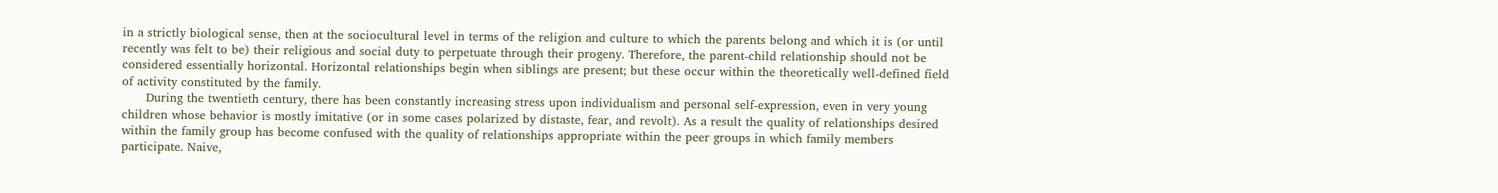in a strictly biological sense, then at the sociocultural level in terms of the religion and culture to which the parents belong and which it is (or until recently was felt to be) their religious and social duty to perpetuate through their progeny. Therefore, the parent-child relationship should not be considered essentially horizontal. Horizontal relationships begin when siblings are present; but these occur within the theoretically well-defined field of activity constituted by the family.
      During the twentieth century, there has been constantly increasing stress upon individualism and personal self-expression, even in very young children whose behavior is mostly imitative (or in some cases polarized by distaste, fear, and revolt). As a result the quality of relationships desired within the family group has become confused with the quality of relationships appropriate within the peer groups in which family members participate. Naive,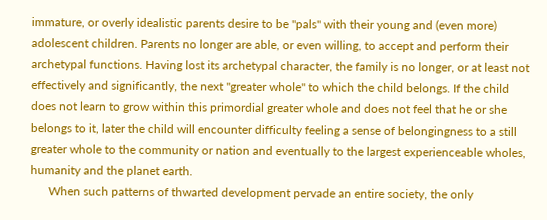immature, or overly idealistic parents desire to be "pals" with their young and (even more) adolescent children. Parents no longer are able, or even willing, to accept and perform their archetypal functions. Having lost its archetypal character, the family is no longer, or at least not effectively and significantly, the next "greater whole" to which the child belongs. If the child does not learn to grow within this primordial greater whole and does not feel that he or she belongs to it, later the child will encounter difficulty feeling a sense of belongingness to a still greater whole to the community or nation and eventually to the largest experienceable wholes, humanity and the planet earth.
      When such patterns of thwarted development pervade an entire society, the only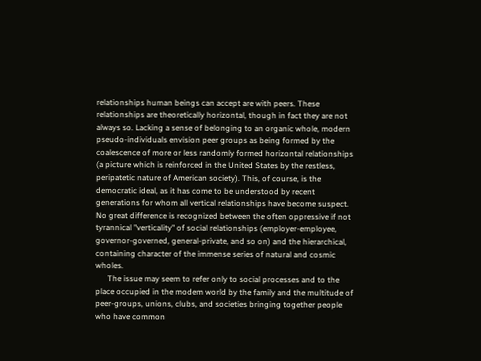relationships human beings can accept are with peers. These relationships are theoretically horizontal, though in fact they are not always so. Lacking a sense of belonging to an organic whole, modern pseudo-individuals envision peer groups as being formed by the coalescence of more or less randomly formed horizontal relationships (a picture which is reinforced in the United States by the restless, peripatetic nature of American society). This, of course, is the democratic ideal, as it has come to be understood by recent generations for whom all vertical relationships have become suspect. No great difference is recognized between the often oppressive if not tyrannical "verticality" of social relationships (employer-employee, governor-governed, general-private, and so on) and the hierarchical, containing character of the immense series of natural and cosmic wholes.
      The issue may seem to refer only to social processes and to the place occupied in the modem world by the family and the multitude of peer-groups, unions, clubs, and societies bringing together people who have common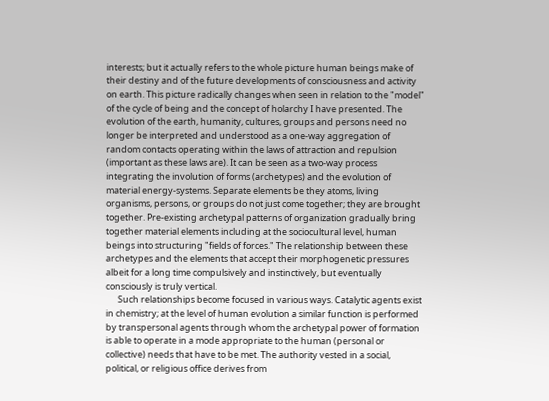interests; but it actually refers to the whole picture human beings make of their destiny and of the future developments of consciousness and activity on earth. This picture radically changes when seen in relation to the "model" of the cycle of being and the concept of holarchy I have presented. The evolution of the earth, humanity, cultures, groups and persons need no longer be interpreted and understood as a one-way aggregation of random contacts operating within the laws of attraction and repulsion (important as these laws are). It can be seen as a two-way process integrating the involution of forms (archetypes) and the evolution of material energy-systems. Separate elements be they atoms, living organisms, persons, or groups do not just come together; they are brought together. Pre-existing archetypal patterns of organization gradually bring together material elements including at the sociocultural level, human beings into structuring "fields of forces." The relationship between these archetypes and the elements that accept their morphogenetic pressures albeit for a long time compulsively and instinctively, but eventually consciously is truly vertical.
      Such relationships become focused in various ways. Catalytic agents exist in chemistry; at the level of human evolution a similar function is performed by transpersonal agents through whom the archetypal power of formation is able to operate in a mode appropriate to the human (personal or collective) needs that have to be met. The authority vested in a social, political, or religious office derives from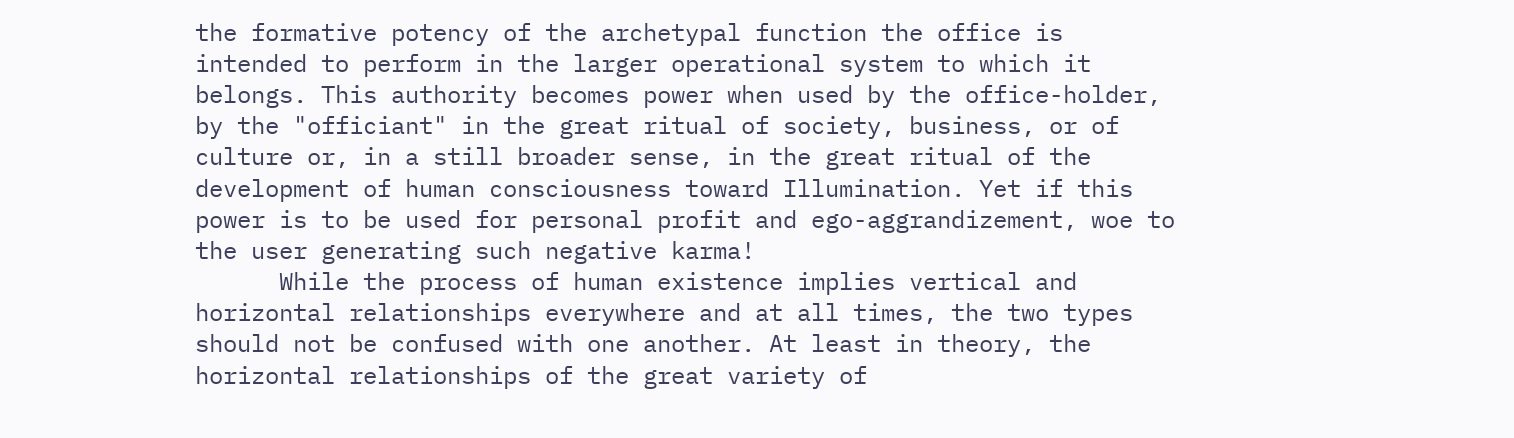the formative potency of the archetypal function the office is intended to perform in the larger operational system to which it belongs. This authority becomes power when used by the office-holder, by the "officiant" in the great ritual of society, business, or of culture or, in a still broader sense, in the great ritual of the development of human consciousness toward Illumination. Yet if this power is to be used for personal profit and ego-aggrandizement, woe to the user generating such negative karma!
      While the process of human existence implies vertical and horizontal relationships everywhere and at all times, the two types should not be confused with one another. At least in theory, the horizontal relationships of the great variety of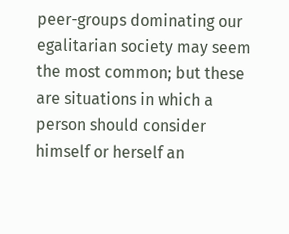peer-groups dominating our egalitarian society may seem the most common; but these are situations in which a person should consider himself or herself an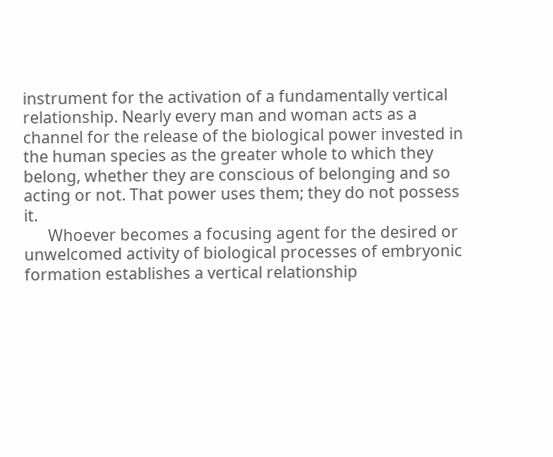instrument for the activation of a fundamentally vertical relationship. Nearly every man and woman acts as a channel for the release of the biological power invested in the human species as the greater whole to which they belong, whether they are conscious of belonging and so acting or not. That power uses them; they do not possess it.
      Whoever becomes a focusing agent for the desired or unwelcomed activity of biological processes of embryonic formation establishes a vertical relationship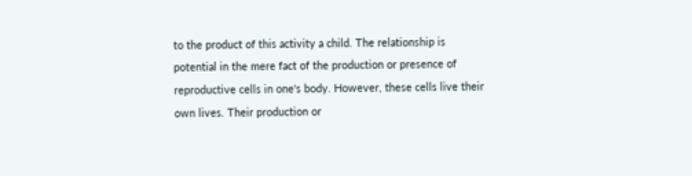to the product of this activity a child. The relationship is potential in the mere fact of the production or presence of reproductive cells in one's body. However, these cells live their own lives. Their production or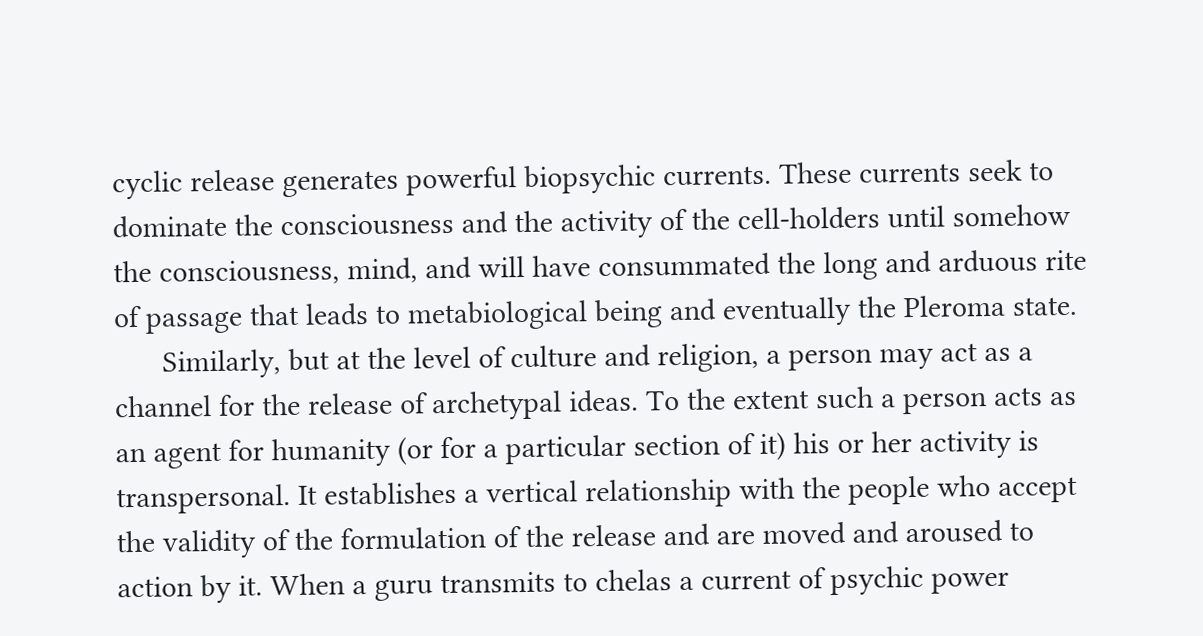cyclic release generates powerful biopsychic currents. These currents seek to dominate the consciousness and the activity of the cell-holders until somehow the consciousness, mind, and will have consummated the long and arduous rite of passage that leads to metabiological being and eventually the Pleroma state.
      Similarly, but at the level of culture and religion, a person may act as a channel for the release of archetypal ideas. To the extent such a person acts as an agent for humanity (or for a particular section of it) his or her activity is transpersonal. It establishes a vertical relationship with the people who accept the validity of the formulation of the release and are moved and aroused to action by it. When a guru transmits to chelas a current of psychic power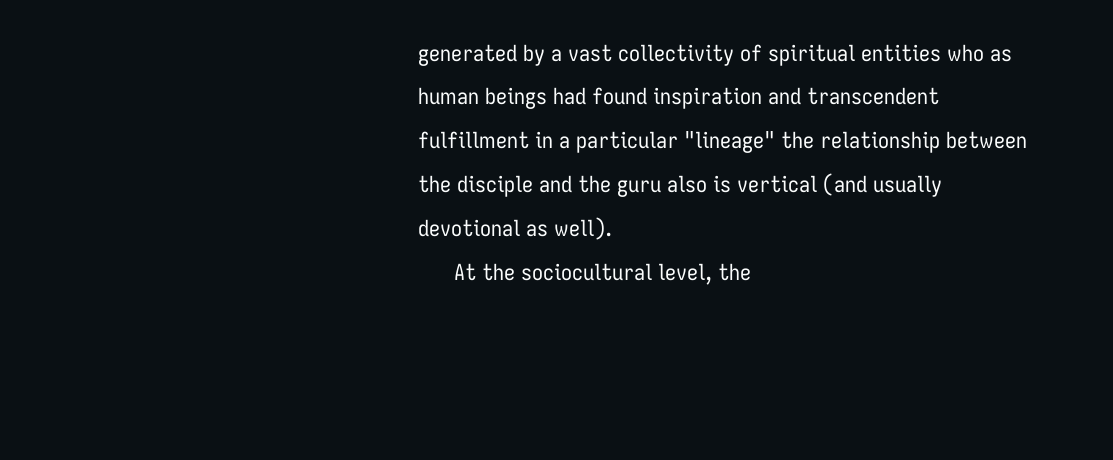generated by a vast collectivity of spiritual entities who as human beings had found inspiration and transcendent fulfillment in a particular "lineage" the relationship between the disciple and the guru also is vertical (and usually devotional as well).
      At the sociocultural level, the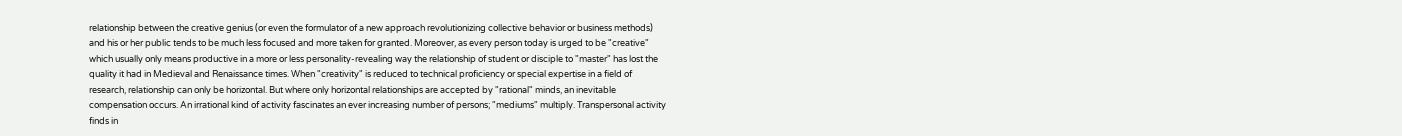relationship between the creative genius (or even the formulator of a new approach revolutionizing collective behavior or business methods) and his or her public tends to be much less focused and more taken for granted. Moreover, as every person today is urged to be "creative" which usually only means productive in a more or less personality-revealing way the relationship of student or disciple to "master" has lost the quality it had in Medieval and Renaissance times. When "creativity" is reduced to technical proficiency or special expertise in a field of research, relationship can only be horizontal. But where only horizontal relationships are accepted by "rational" minds, an inevitable compensation occurs. An irrational kind of activity fascinates an ever increasing number of persons; "mediums" multiply. Transpersonal activity finds in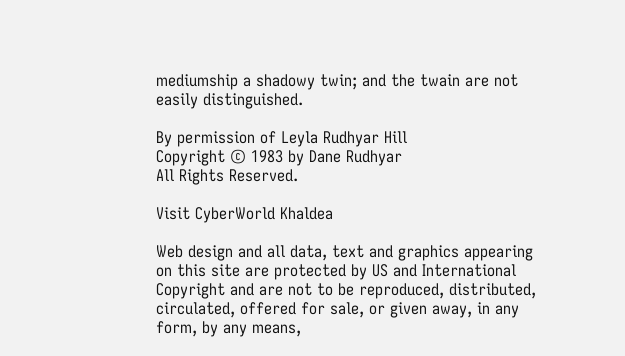mediumship a shadowy twin; and the twain are not easily distinguished.

By permission of Leyla Rudhyar Hill
Copyright © 1983 by Dane Rudhyar
All Rights Reserved.

Visit CyberWorld Khaldea

Web design and all data, text and graphics appearing on this site are protected by US and International Copyright and are not to be reproduced, distributed, circulated, offered for sale, or given away, in any form, by any means,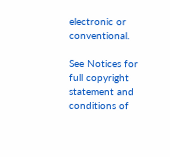electronic or conventional.

See Notices for full copyright statement and conditions of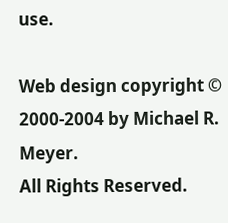use.

Web design copyright © 2000-2004 by Michael R. Meyer.
All Rights Reserved.